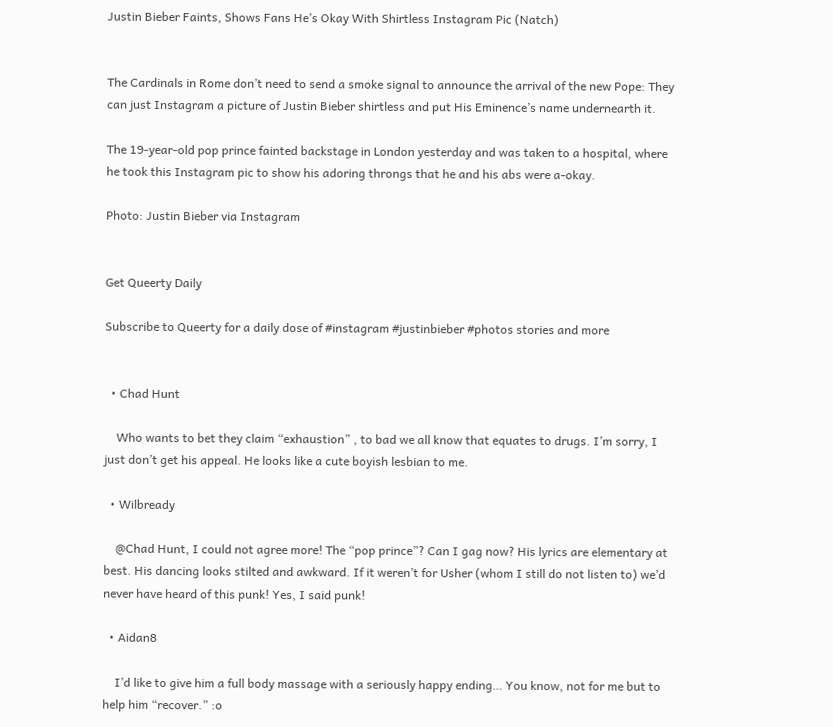Justin Bieber Faints, Shows Fans He’s Okay With Shirtless Instagram Pic (Natch)


The Cardinals in Rome don’t need to send a smoke signal to announce the arrival of the new Pope: They can just Instagram a picture of Justin Bieber shirtless and put His Eminence’s name undernearth it.

The 19-year-old pop prince fainted backstage in London yesterday and was taken to a hospital, where he took this Instagram pic to show his adoring throngs that he and his abs were a-okay.

Photo: Justin Bieber via Instagram


Get Queerty Daily

Subscribe to Queerty for a daily dose of #instagram #justinbieber #photos stories and more


  • Chad Hunt

    Who wants to bet they claim “exhaustion” , to bad we all know that equates to drugs. I’m sorry, I just don’t get his appeal. He looks like a cute boyish lesbian to me.

  • Wilbready

    @Chad Hunt, I could not agree more! The “pop prince”? Can I gag now? His lyrics are elementary at best. His dancing looks stilted and awkward. If it weren’t for Usher (whom I still do not listen to) we’d never have heard of this punk! Yes, I said punk!

  • Aidan8

    I’d like to give him a full body massage with a seriously happy ending… You know, not for me but to help him “recover.” :o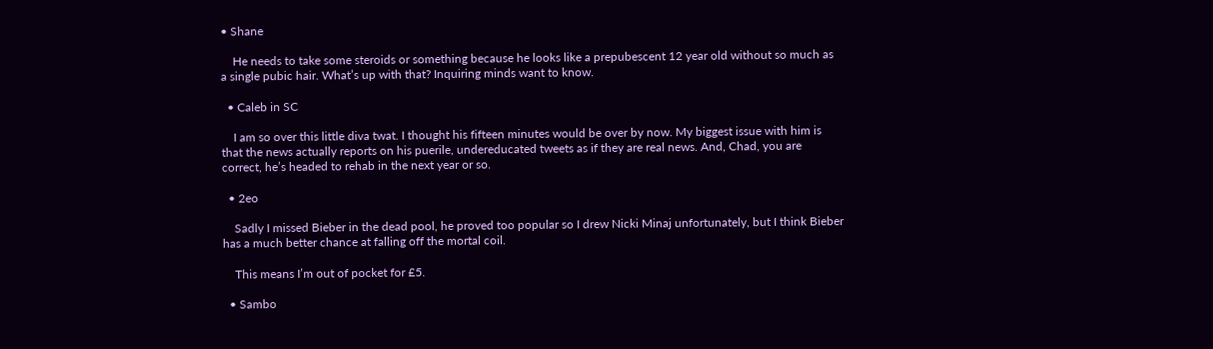• Shane

    He needs to take some steroids or something because he looks like a prepubescent 12 year old without so much as a single pubic hair. What’s up with that? Inquiring minds want to know.

  • Caleb in SC

    I am so over this little diva twat. I thought his fifteen minutes would be over by now. My biggest issue with him is that the news actually reports on his puerile, undereducated tweets as if they are real news. And, Chad, you are correct, he’s headed to rehab in the next year or so.

  • 2eo

    Sadly I missed Bieber in the dead pool, he proved too popular so I drew Nicki Minaj unfortunately, but I think Bieber has a much better chance at falling off the mortal coil.

    This means I’m out of pocket for £5.

  • Sambo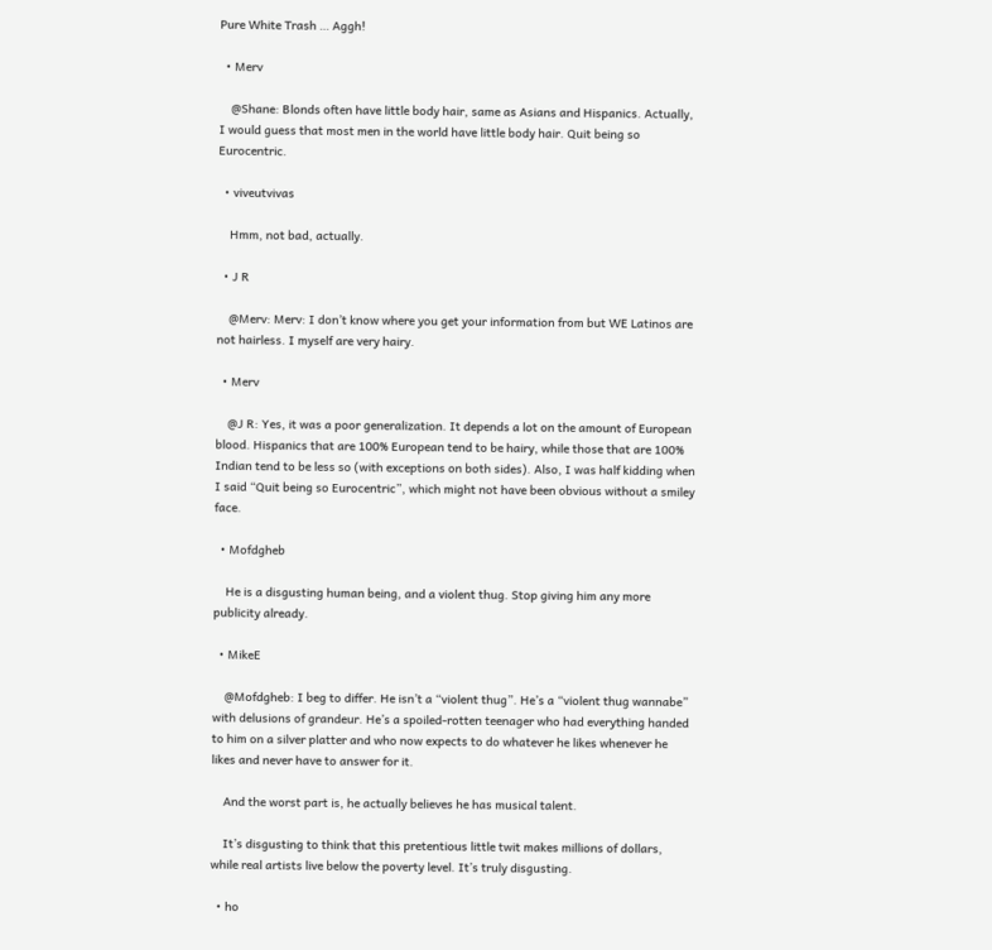Pure White Trash … Aggh!

  • Merv

    @Shane: Blonds often have little body hair, same as Asians and Hispanics. Actually, I would guess that most men in the world have little body hair. Quit being so Eurocentric.

  • viveutvivas

    Hmm, not bad, actually.

  • J R

    @Merv: Merv: I don’t know where you get your information from but WE Latinos are not hairless. I myself are very hairy.

  • Merv

    @J R: Yes, it was a poor generalization. It depends a lot on the amount of European blood. Hispanics that are 100% European tend to be hairy, while those that are 100% Indian tend to be less so (with exceptions on both sides). Also, I was half kidding when I said “Quit being so Eurocentric”, which might not have been obvious without a smiley face.

  • Mofdgheb

    He is a disgusting human being, and a violent thug. Stop giving him any more publicity already.

  • MikeE

    @Mofdgheb: I beg to differ. He isn’t a “violent thug”. He’s a “violent thug wannabe” with delusions of grandeur. He’s a spoiled-rotten teenager who had everything handed to him on a silver platter and who now expects to do whatever he likes whenever he likes and never have to answer for it.

    And the worst part is, he actually believes he has musical talent.

    It’s disgusting to think that this pretentious little twit makes millions of dollars, while real artists live below the poverty level. It’s truly disgusting.

  • ho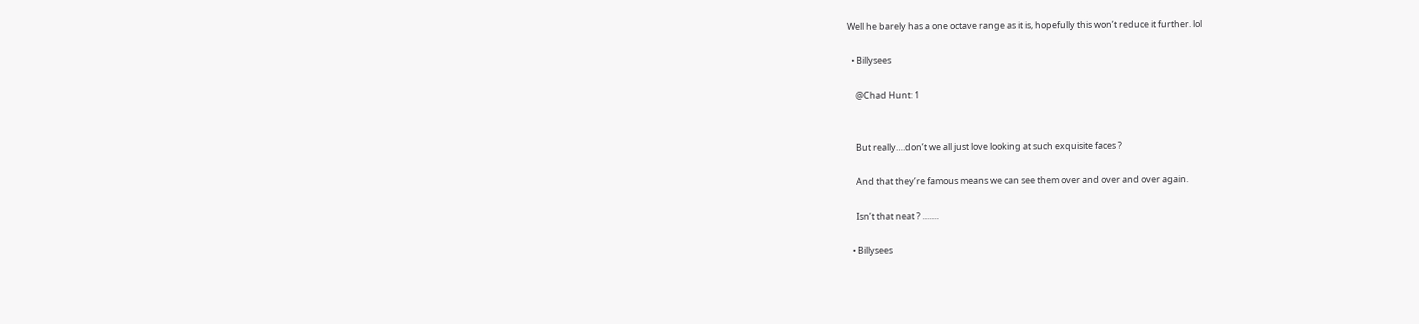Well he barely has a one octave range as it is, hopefully this won’t reduce it further. lol

  • Billysees

    @Chad Hunt: 1


    But really….don’t we all just love looking at such exquisite faces ?

    And that they’re famous means we can see them over and over and over again.

    Isn’t that neat ? …….

  • Billysees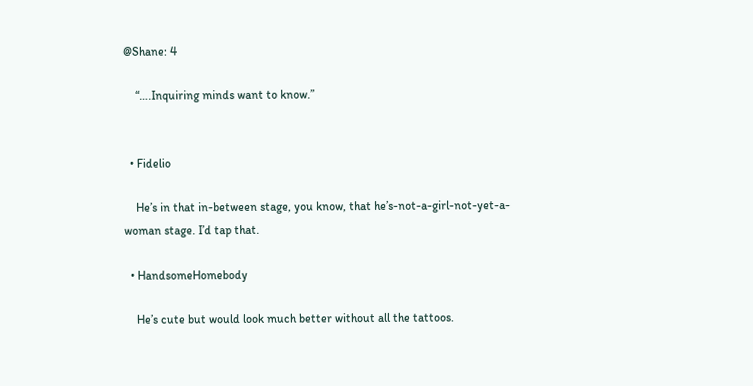@Shane: 4

    “….Inquiring minds want to know.”


  • Fidelio

    He’s in that in-between stage, you know, that he’s-not-a-girl-not-yet-a-woman stage. I’d tap that.

  • HandsomeHomebody

    He’s cute but would look much better without all the tattoos.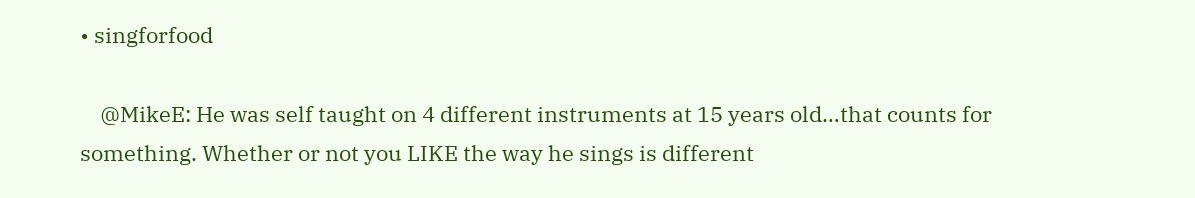• singforfood

    @MikeE: He was self taught on 4 different instruments at 15 years old…that counts for something. Whether or not you LIKE the way he sings is different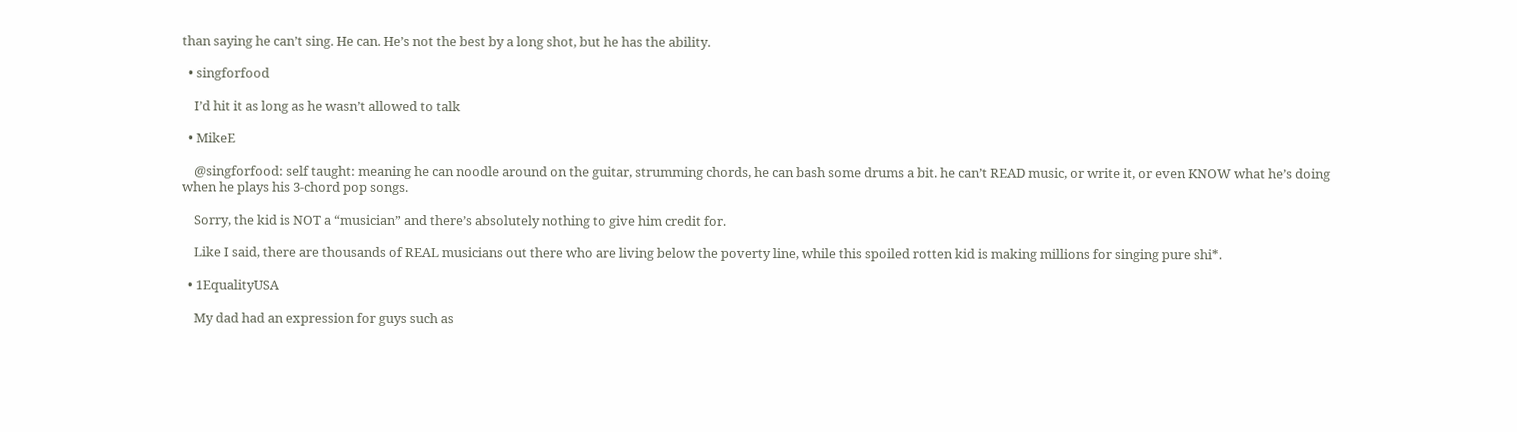than saying he can’t sing. He can. He’s not the best by a long shot, but he has the ability.

  • singforfood

    I’d hit it as long as he wasn’t allowed to talk

  • MikeE

    @singforfood: self taught: meaning he can noodle around on the guitar, strumming chords, he can bash some drums a bit. he can’t READ music, or write it, or even KNOW what he’s doing when he plays his 3-chord pop songs.

    Sorry, the kid is NOT a “musician” and there’s absolutely nothing to give him credit for.

    Like I said, there are thousands of REAL musicians out there who are living below the poverty line, while this spoiled rotten kid is making millions for singing pure shi*.

  • 1EqualityUSA

    My dad had an expression for guys such as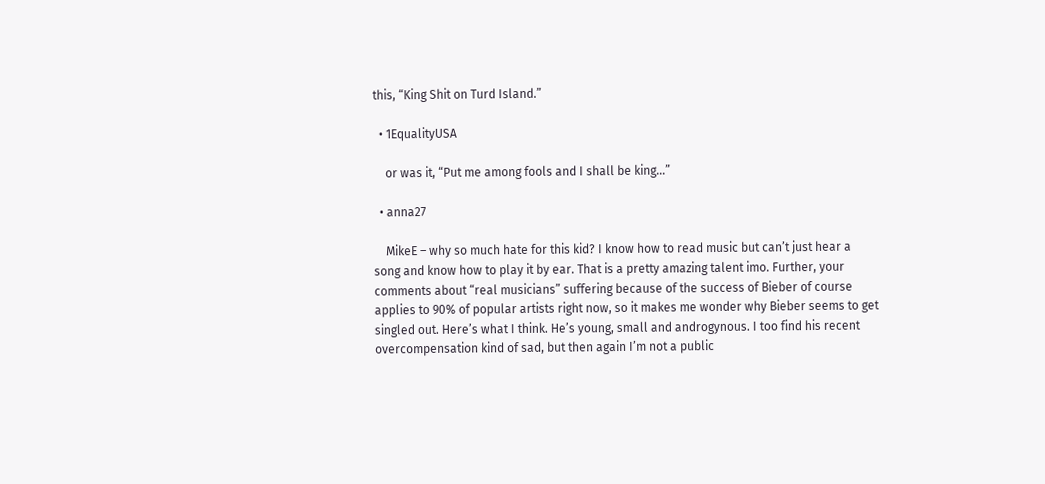this, “King Shit on Turd Island.”

  • 1EqualityUSA

    or was it, “Put me among fools and I shall be king…”

  • anna27

    MikeE – why so much hate for this kid? I know how to read music but can’t just hear a song and know how to play it by ear. That is a pretty amazing talent imo. Further, your comments about “real musicians” suffering because of the success of Bieber of course applies to 90% of popular artists right now, so it makes me wonder why Bieber seems to get singled out. Here’s what I think. He’s young, small and androgynous. I too find his recent overcompensation kind of sad, but then again I’m not a public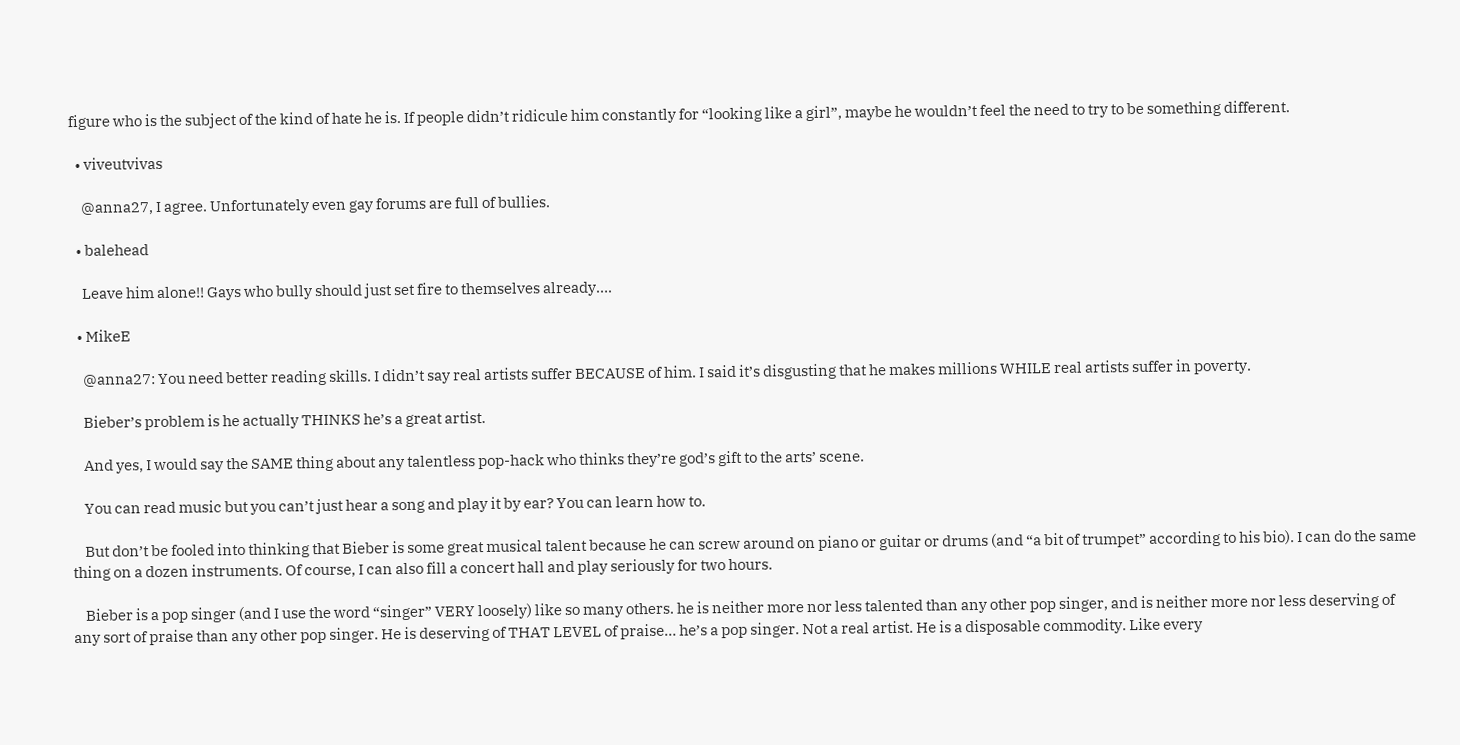figure who is the subject of the kind of hate he is. If people didn’t ridicule him constantly for “looking like a girl”, maybe he wouldn’t feel the need to try to be something different.

  • viveutvivas

    @anna27, I agree. Unfortunately even gay forums are full of bullies.

  • balehead

    Leave him alone!! Gays who bully should just set fire to themselves already….

  • MikeE

    @anna27: You need better reading skills. I didn’t say real artists suffer BECAUSE of him. I said it’s disgusting that he makes millions WHILE real artists suffer in poverty.

    Bieber’s problem is he actually THINKS he’s a great artist.

    And yes, I would say the SAME thing about any talentless pop-hack who thinks they’re god’s gift to the arts’ scene.

    You can read music but you can’t just hear a song and play it by ear? You can learn how to.

    But don’t be fooled into thinking that Bieber is some great musical talent because he can screw around on piano or guitar or drums (and “a bit of trumpet” according to his bio). I can do the same thing on a dozen instruments. Of course, I can also fill a concert hall and play seriously for two hours.

    Bieber is a pop singer (and I use the word “singer” VERY loosely) like so many others. he is neither more nor less talented than any other pop singer, and is neither more nor less deserving of any sort of praise than any other pop singer. He is deserving of THAT LEVEL of praise… he’s a pop singer. Not a real artist. He is a disposable commodity. Like every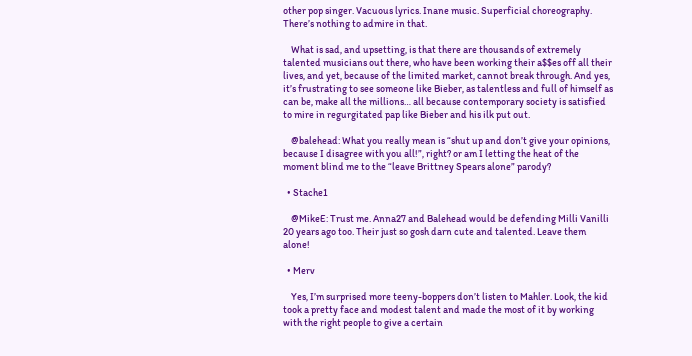other pop singer. Vacuous lyrics. Inane music. Superficial choreography. There’s nothing to admire in that.

    What is sad, and upsetting, is that there are thousands of extremely talented musicians out there, who have been working their a$$es off all their lives, and yet, because of the limited market, cannot break through. And yes, it’s frustrating to see someone like Bieber, as talentless and full of himself as can be, make all the millions… all because contemporary society is satisfied to mire in regurgitated pap like Bieber and his ilk put out.

    @balehead: What you really mean is “shut up and don’t give your opinions, because I disagree with you all!”, right? or am I letting the heat of the moment blind me to the “leave Brittney Spears alone” parody?

  • Stache1

    @MikeE: Trust me. Anna27 and Balehead would be defending Milli Vanilli 20 years ago too. Their just so gosh darn cute and talented. Leave them alone!

  • Merv

    Yes, I’m surprised more teeny-boppers don’t listen to Mahler. Look, the kid took a pretty face and modest talent and made the most of it by working with the right people to give a certain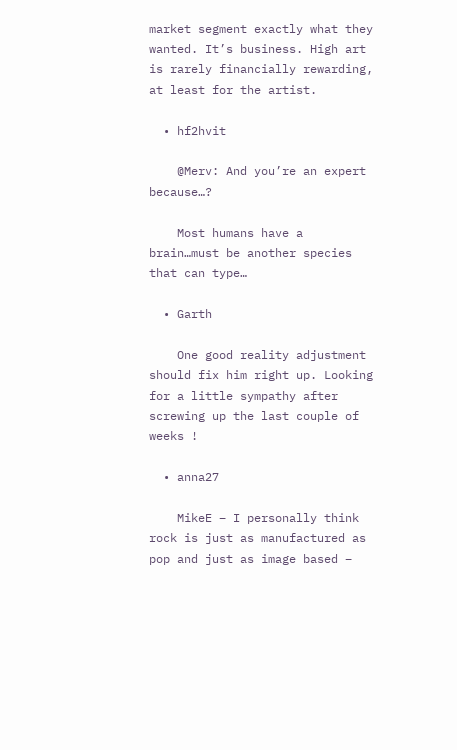market segment exactly what they wanted. It’s business. High art is rarely financially rewarding, at least for the artist.

  • hf2hvit

    @Merv: And you’re an expert because…?

    Most humans have a brain…must be another species that can type…

  • Garth

    One good reality adjustment should fix him right up. Looking for a little sympathy after screwing up the last couple of weeks !

  • anna27

    MikeE – I personally think rock is just as manufactured as pop and just as image based –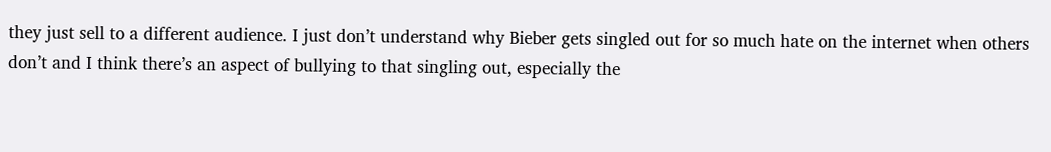they just sell to a different audience. I just don’t understand why Bieber gets singled out for so much hate on the internet when others don’t and I think there’s an aspect of bullying to that singling out, especially the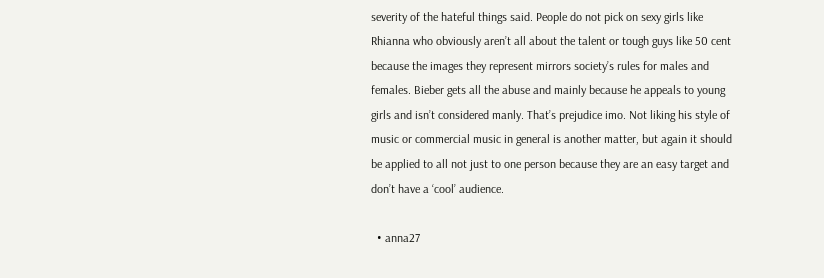severity of the hateful things said. People do not pick on sexy girls like Rhianna who obviously aren’t all about the talent or tough guys like 50 cent because the images they represent mirrors society’s rules for males and females. Bieber gets all the abuse and mainly because he appeals to young girls and isn’t considered manly. That’s prejudice imo. Not liking his style of music or commercial music in general is another matter, but again it should be applied to all not just to one person because they are an easy target and don’t have a ‘cool’ audience.

  • anna27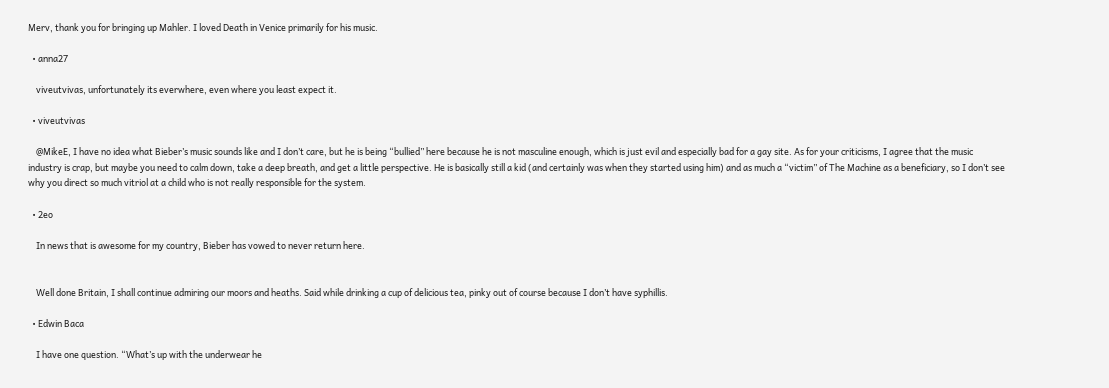Merv, thank you for bringing up Mahler. I loved Death in Venice primarily for his music.

  • anna27

    viveutvivas, unfortunately its everwhere, even where you least expect it.

  • viveutvivas

    @MikeE, I have no idea what Bieber’s music sounds like and I don’t care, but he is being “bullied” here because he is not masculine enough, which is just evil and especially bad for a gay site. As for your criticisms, I agree that the music industry is crap, but maybe you need to calm down, take a deep breath, and get a little perspective. He is basically still a kid (and certainly was when they started using him) and as much a “victim” of The Machine as a beneficiary, so I don’t see why you direct so much vitriol at a child who is not really responsible for the system.

  • 2eo

    In news that is awesome for my country, Bieber has vowed to never return here.


    Well done Britain, I shall continue admiring our moors and heaths. Said while drinking a cup of delicious tea, pinky out of course because I don’t have syphillis.

  • Edwin Baca

    I have one question. “What’s up with the underwear he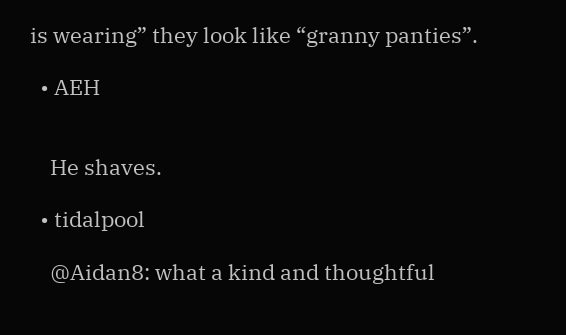is wearing” they look like “granny panties”.

  • AEH


    He shaves.

  • tidalpool

    @Aidan8: what a kind and thoughtful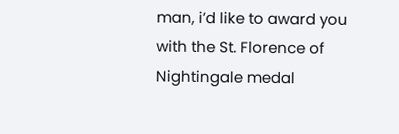man, i’d like to award you with the St. Florence of Nightingale medal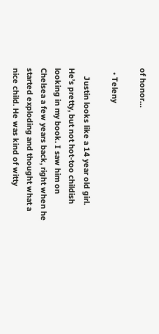of honor…

  • Teleny

    Justin looks like a 14 year old girl. He’s pretty, but not hot-too childish looking in my book. I saw him on Chelsea a few years back, right when he started exploding and thought what a nice child. He was kind of witty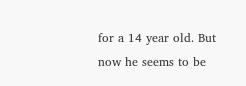for a 14 year old. But now he seems to be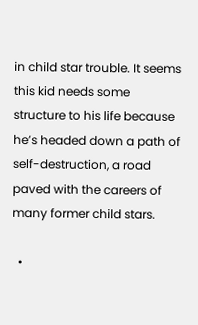in child star trouble. It seems this kid needs some structure to his life because he’s headed down a path of self-destruction, a road paved with the careers of many former child stars.

  •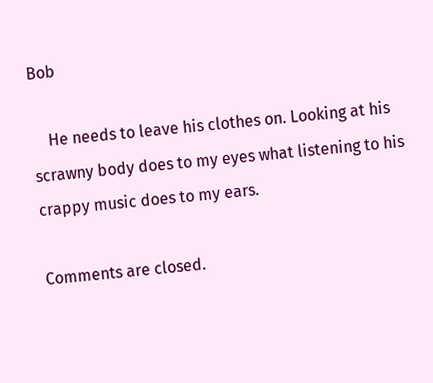Bob

    He needs to leave his clothes on. Looking at his scrawny body does to my eyes what listening to his crappy music does to my ears.

Comments are closed.